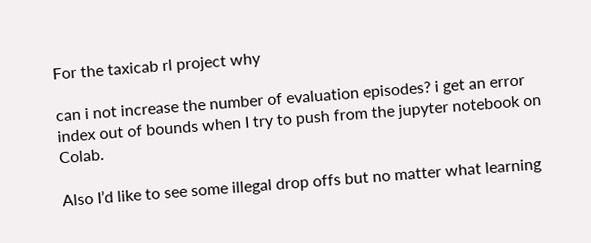For the taxicab rl project why

can i not increase the number of evaluation episodes? i get an error index out of bounds when I try to push from the jupyter notebook on Colab.

Also I’d like to see some illegal drop offs but no matter what learning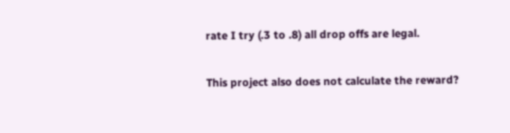rate I try (.3 to .8) all drop offs are legal.

This project also does not calculate the reward?